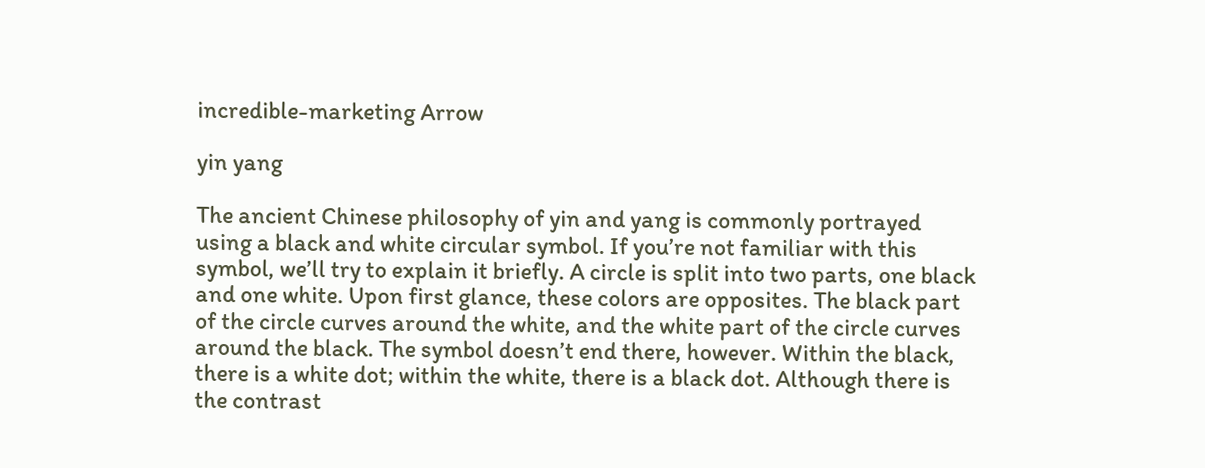incredible-marketing Arrow

yin yang

The ancient Chinese philosophy of yin and yang is commonly portrayed using a black and white circular symbol. If you’re not familiar with this symbol, we’ll try to explain it briefly. A circle is split into two parts, one black and one white. Upon first glance, these colors are opposites. The black part of the circle curves around the white, and the white part of the circle curves around the black. The symbol doesn’t end there, however. Within the black, there is a white dot; within the white, there is a black dot. Although there is the contrast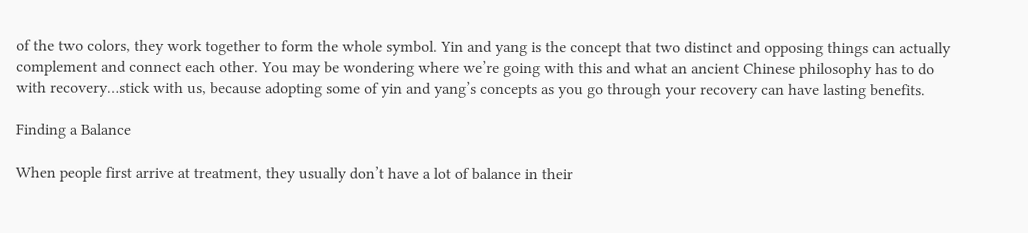of the two colors, they work together to form the whole symbol. Yin and yang is the concept that two distinct and opposing things can actually complement and connect each other. You may be wondering where we’re going with this and what an ancient Chinese philosophy has to do with recovery…stick with us, because adopting some of yin and yang’s concepts as you go through your recovery can have lasting benefits.

Finding a Balance

When people first arrive at treatment, they usually don’t have a lot of balance in their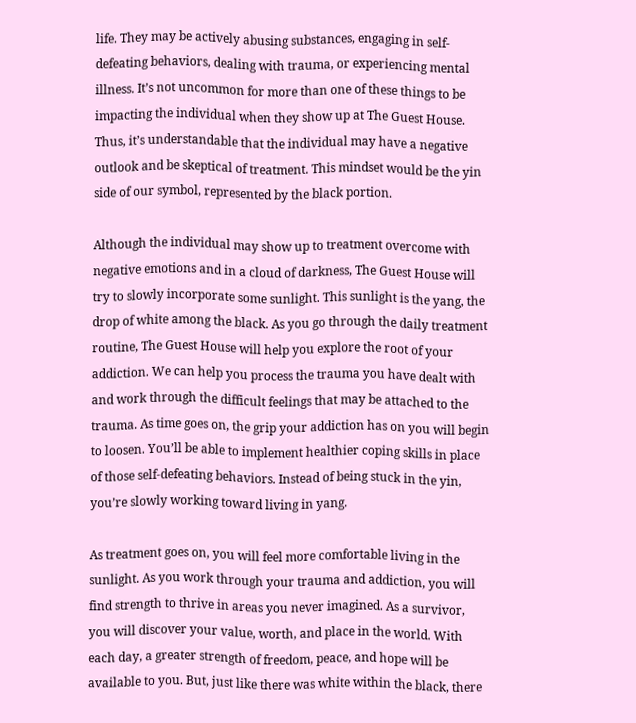life. They may be actively abusing substances, engaging in self-defeating behaviors, dealing with trauma, or experiencing mental illness. It’s not uncommon for more than one of these things to be impacting the individual when they show up at The Guest House. Thus, it’s understandable that the individual may have a negative outlook and be skeptical of treatment. This mindset would be the yin side of our symbol, represented by the black portion.

Although the individual may show up to treatment overcome with negative emotions and in a cloud of darkness, The Guest House will try to slowly incorporate some sunlight. This sunlight is the yang, the drop of white among the black. As you go through the daily treatment routine, The Guest House will help you explore the root of your addiction. We can help you process the trauma you have dealt with and work through the difficult feelings that may be attached to the trauma. As time goes on, the grip your addiction has on you will begin to loosen. You’ll be able to implement healthier coping skills in place of those self-defeating behaviors. Instead of being stuck in the yin, you’re slowly working toward living in yang.

As treatment goes on, you will feel more comfortable living in the sunlight. As you work through your trauma and addiction, you will find strength to thrive in areas you never imagined. As a survivor, you will discover your value, worth, and place in the world. With each day, a greater strength of freedom, peace, and hope will be available to you. But, just like there was white within the black, there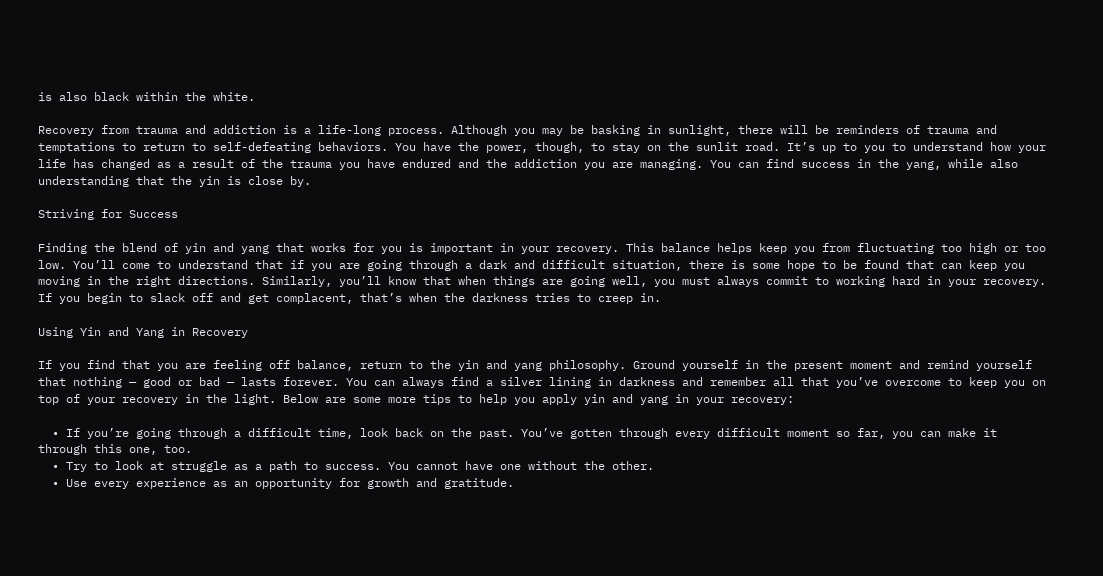is also black within the white.

Recovery from trauma and addiction is a life-long process. Although you may be basking in sunlight, there will be reminders of trauma and temptations to return to self-defeating behaviors. You have the power, though, to stay on the sunlit road. It’s up to you to understand how your life has changed as a result of the trauma you have endured and the addiction you are managing. You can find success in the yang, while also understanding that the yin is close by.

Striving for Success

Finding the blend of yin and yang that works for you is important in your recovery. This balance helps keep you from fluctuating too high or too low. You’ll come to understand that if you are going through a dark and difficult situation, there is some hope to be found that can keep you moving in the right directions. Similarly, you’ll know that when things are going well, you must always commit to working hard in your recovery. If you begin to slack off and get complacent, that’s when the darkness tries to creep in.

Using Yin and Yang in Recovery

If you find that you are feeling off balance, return to the yin and yang philosophy. Ground yourself in the present moment and remind yourself that nothing — good or bad — lasts forever. You can always find a silver lining in darkness and remember all that you’ve overcome to keep you on top of your recovery in the light. Below are some more tips to help you apply yin and yang in your recovery:

  • If you’re going through a difficult time, look back on the past. You’ve gotten through every difficult moment so far, you can make it through this one, too.
  • Try to look at struggle as a path to success. You cannot have one without the other.
  • Use every experience as an opportunity for growth and gratitude.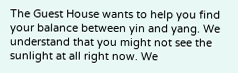The Guest House wants to help you find your balance between yin and yang. We understand that you might not see the sunlight at all right now. We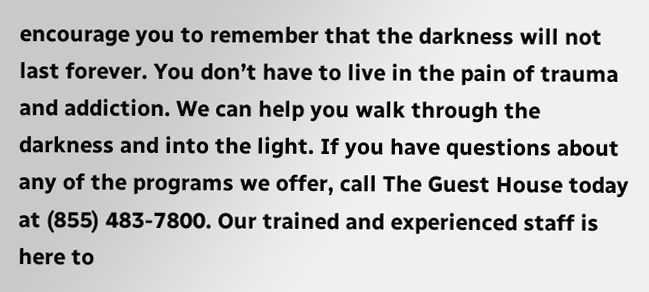encourage you to remember that the darkness will not last forever. You don’t have to live in the pain of trauma and addiction. We can help you walk through the darkness and into the light. If you have questions about any of the programs we offer, call The Guest House today at (855) 483-7800. Our trained and experienced staff is here to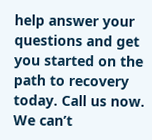help answer your questions and get you started on the path to recovery today. Call us now. We can’t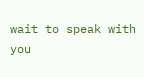wait to speak with you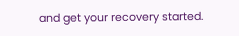and get your recovery started.